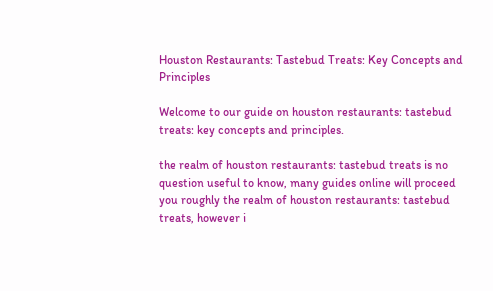Houston Restaurants: Tastebud Treats: Key Concepts and Principles

Welcome to our guide on houston restaurants: tastebud treats: key concepts and principles.

the realm of houston restaurants: tastebud treats is no question useful to know, many guides online will proceed you roughly the realm of houston restaurants: tastebud treats, however i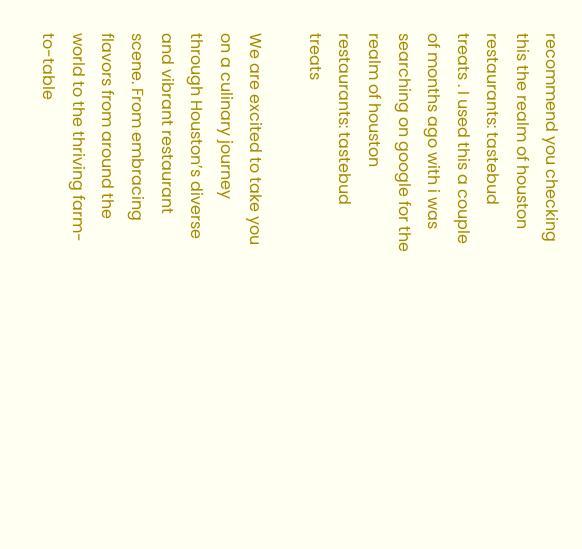recommend you checking this the realm of houston restaurants: tastebud treats . I used this a couple of months ago with i was searching on google for the realm of houston restaurants: tastebud treats

We are excited to take you on a culinary journey through Houston’s diverse and vibrant restaurant scene. From embracing flavors from around the world to the thriving farm-to-table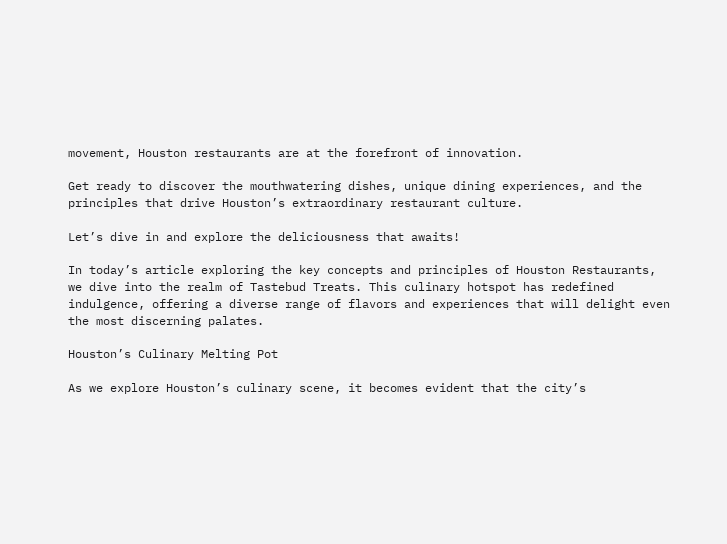movement, Houston restaurants are at the forefront of innovation.

Get ready to discover the mouthwatering dishes, unique dining experiences, and the principles that drive Houston’s extraordinary restaurant culture.

Let’s dive in and explore the deliciousness that awaits!

In today’s article exploring the key concepts and principles of Houston Restaurants, we dive into the realm of Tastebud Treats. This culinary hotspot has redefined indulgence, offering a diverse range of flavors and experiences that will delight even the most discerning palates.

Houston’s Culinary Melting Pot

As we explore Houston’s culinary scene, it becomes evident that the city’s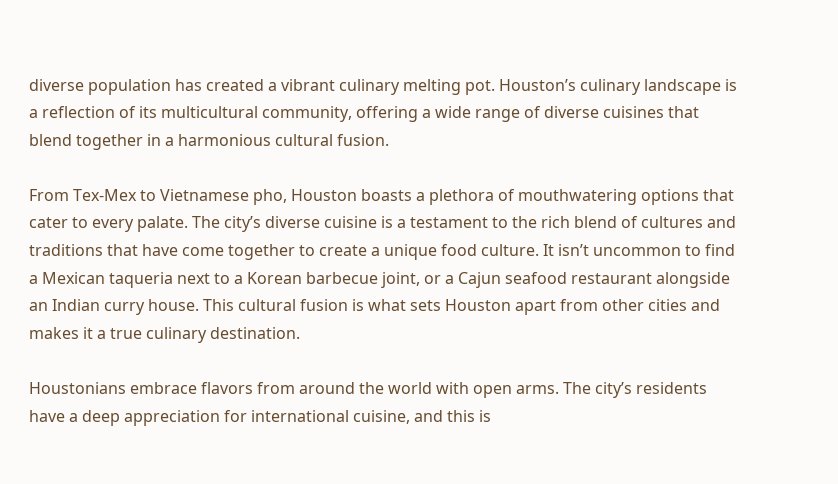diverse population has created a vibrant culinary melting pot. Houston’s culinary landscape is a reflection of its multicultural community, offering a wide range of diverse cuisines that blend together in a harmonious cultural fusion.

From Tex-Mex to Vietnamese pho, Houston boasts a plethora of mouthwatering options that cater to every palate. The city’s diverse cuisine is a testament to the rich blend of cultures and traditions that have come together to create a unique food culture. It isn’t uncommon to find a Mexican taqueria next to a Korean barbecue joint, or a Cajun seafood restaurant alongside an Indian curry house. This cultural fusion is what sets Houston apart from other cities and makes it a true culinary destination.

Houstonians embrace flavors from around the world with open arms. The city’s residents have a deep appreciation for international cuisine, and this is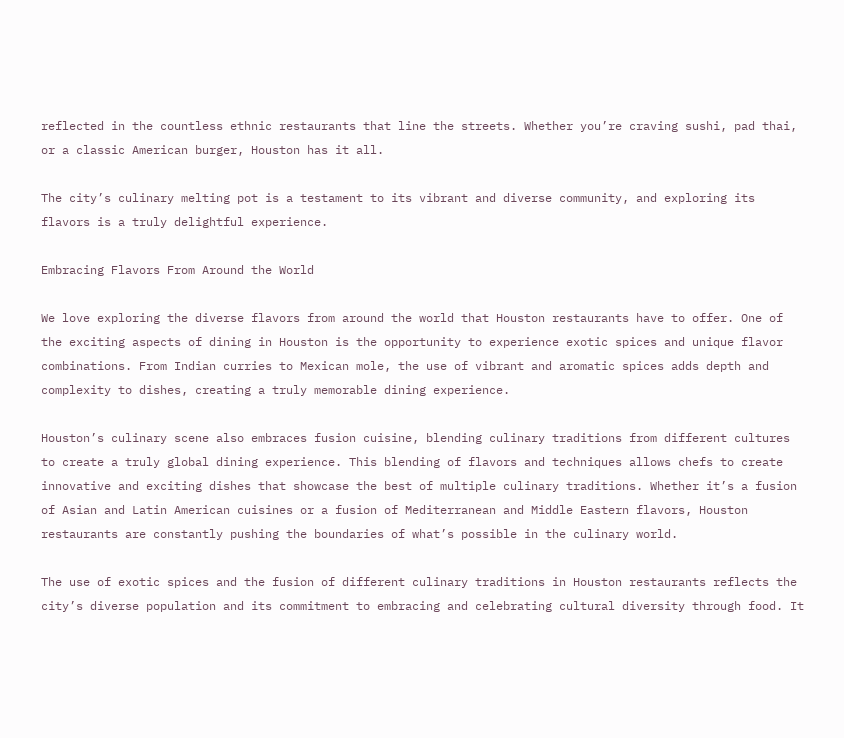reflected in the countless ethnic restaurants that line the streets. Whether you’re craving sushi, pad thai, or a classic American burger, Houston has it all.

The city’s culinary melting pot is a testament to its vibrant and diverse community, and exploring its flavors is a truly delightful experience.

Embracing Flavors From Around the World

We love exploring the diverse flavors from around the world that Houston restaurants have to offer. One of the exciting aspects of dining in Houston is the opportunity to experience exotic spices and unique flavor combinations. From Indian curries to Mexican mole, the use of vibrant and aromatic spices adds depth and complexity to dishes, creating a truly memorable dining experience.

Houston’s culinary scene also embraces fusion cuisine, blending culinary traditions from different cultures to create a truly global dining experience. This blending of flavors and techniques allows chefs to create innovative and exciting dishes that showcase the best of multiple culinary traditions. Whether it’s a fusion of Asian and Latin American cuisines or a fusion of Mediterranean and Middle Eastern flavors, Houston restaurants are constantly pushing the boundaries of what’s possible in the culinary world.

The use of exotic spices and the fusion of different culinary traditions in Houston restaurants reflects the city’s diverse population and its commitment to embracing and celebrating cultural diversity through food. It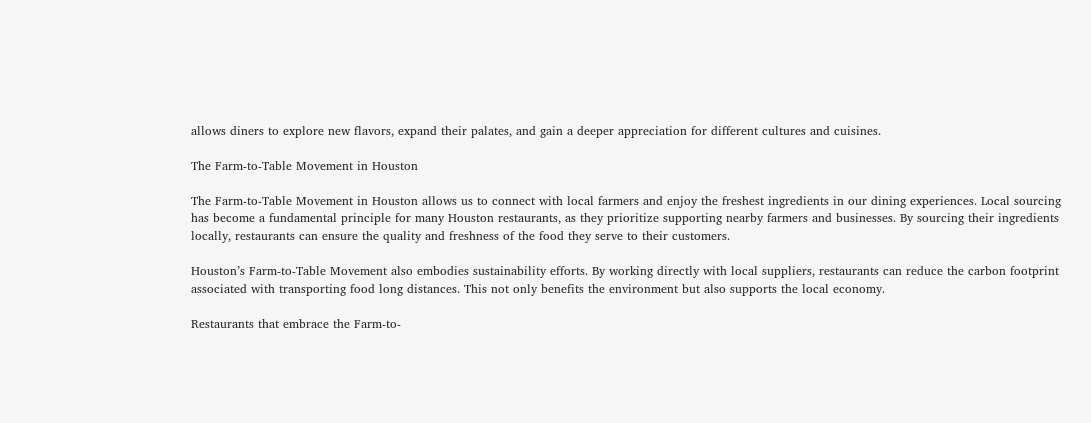allows diners to explore new flavors, expand their palates, and gain a deeper appreciation for different cultures and cuisines.

The Farm-to-Table Movement in Houston

The Farm-to-Table Movement in Houston allows us to connect with local farmers and enjoy the freshest ingredients in our dining experiences. Local sourcing has become a fundamental principle for many Houston restaurants, as they prioritize supporting nearby farmers and businesses. By sourcing their ingredients locally, restaurants can ensure the quality and freshness of the food they serve to their customers.

Houston’s Farm-to-Table Movement also embodies sustainability efforts. By working directly with local suppliers, restaurants can reduce the carbon footprint associated with transporting food long distances. This not only benefits the environment but also supports the local economy.

Restaurants that embrace the Farm-to-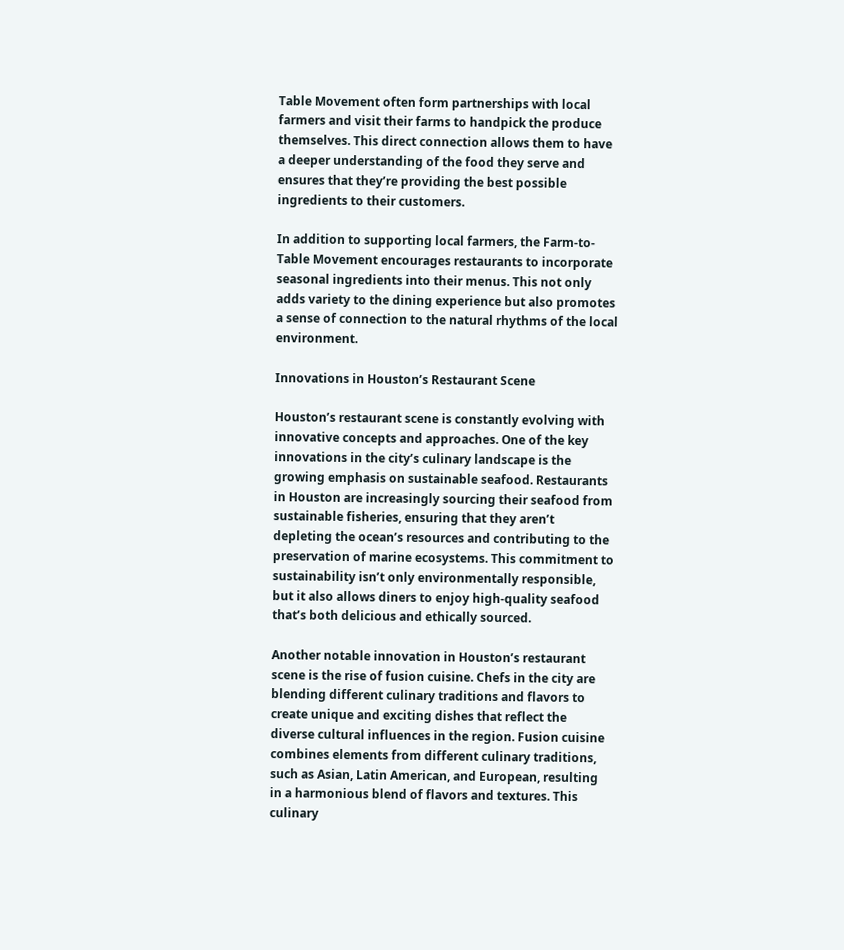Table Movement often form partnerships with local farmers and visit their farms to handpick the produce themselves. This direct connection allows them to have a deeper understanding of the food they serve and ensures that they’re providing the best possible ingredients to their customers.

In addition to supporting local farmers, the Farm-to-Table Movement encourages restaurants to incorporate seasonal ingredients into their menus. This not only adds variety to the dining experience but also promotes a sense of connection to the natural rhythms of the local environment.

Innovations in Houston’s Restaurant Scene

Houston’s restaurant scene is constantly evolving with innovative concepts and approaches. One of the key innovations in the city’s culinary landscape is the growing emphasis on sustainable seafood. Restaurants in Houston are increasingly sourcing their seafood from sustainable fisheries, ensuring that they aren’t depleting the ocean’s resources and contributing to the preservation of marine ecosystems. This commitment to sustainability isn’t only environmentally responsible, but it also allows diners to enjoy high-quality seafood that’s both delicious and ethically sourced.

Another notable innovation in Houston’s restaurant scene is the rise of fusion cuisine. Chefs in the city are blending different culinary traditions and flavors to create unique and exciting dishes that reflect the diverse cultural influences in the region. Fusion cuisine combines elements from different culinary traditions, such as Asian, Latin American, and European, resulting in a harmonious blend of flavors and textures. This culinary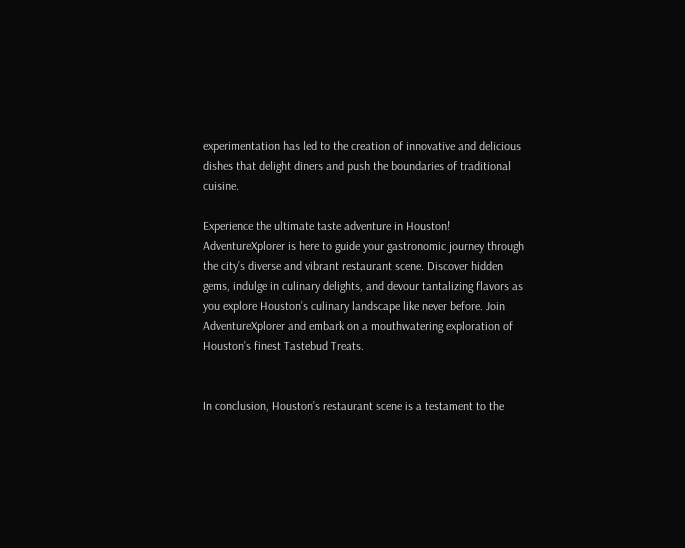experimentation has led to the creation of innovative and delicious dishes that delight diners and push the boundaries of traditional cuisine.

Experience the ultimate taste adventure in Houston! AdventureXplorer is here to guide your gastronomic journey through the city’s diverse and vibrant restaurant scene. Discover hidden gems, indulge in culinary delights, and devour tantalizing flavors as you explore Houston’s culinary landscape like never before. Join AdventureXplorer and embark on a mouthwatering exploration of Houston’s finest Tastebud Treats.


In conclusion, Houston’s restaurant scene is a testament to the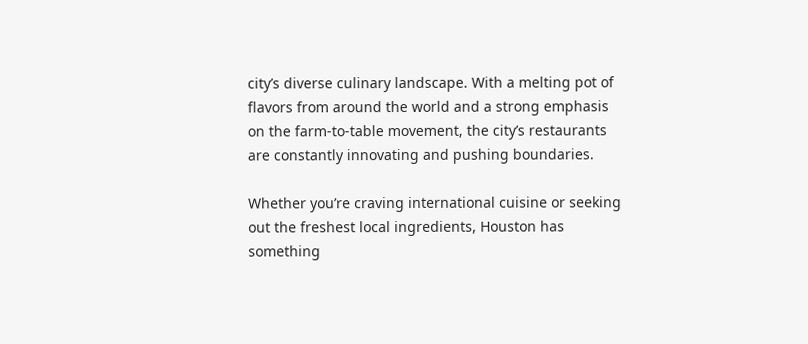city’s diverse culinary landscape. With a melting pot of flavors from around the world and a strong emphasis on the farm-to-table movement, the city’s restaurants are constantly innovating and pushing boundaries.

Whether you’re craving international cuisine or seeking out the freshest local ingredients, Houston has something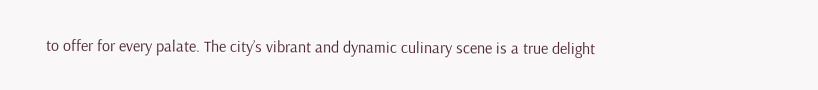to offer for every palate. The city’s vibrant and dynamic culinary scene is a true delight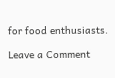for food enthusiasts.

Leave a Comment